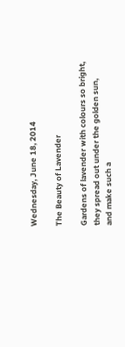Wednesday, June 18, 2014

The Beauty of Lavender

Gardens of lavender with colours so bright,
they spread out under the golden sun,
and make such a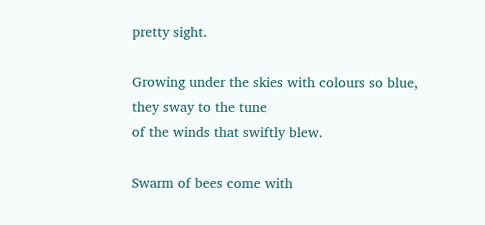pretty sight.

Growing under the skies with colours so blue,
they sway to the tune
of the winds that swiftly blew.

Swarm of bees come with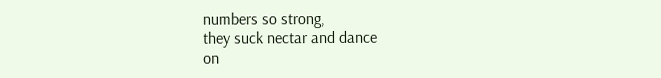numbers so strong,
they suck nectar and dance
on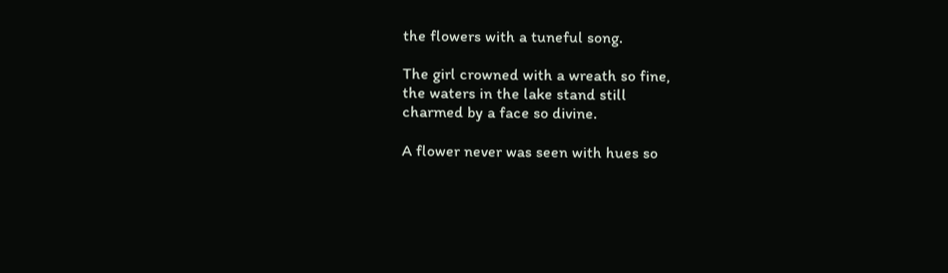the flowers with a tuneful song.

The girl crowned with a wreath so fine,
the waters in the lake stand still
charmed by a face so divine.

A flower never was seen with hues so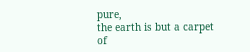pure,
the earth is but a carpet of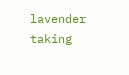lavender
taking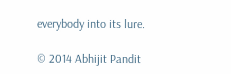everybody into its lure.

© 2014 Abhijit Pandit